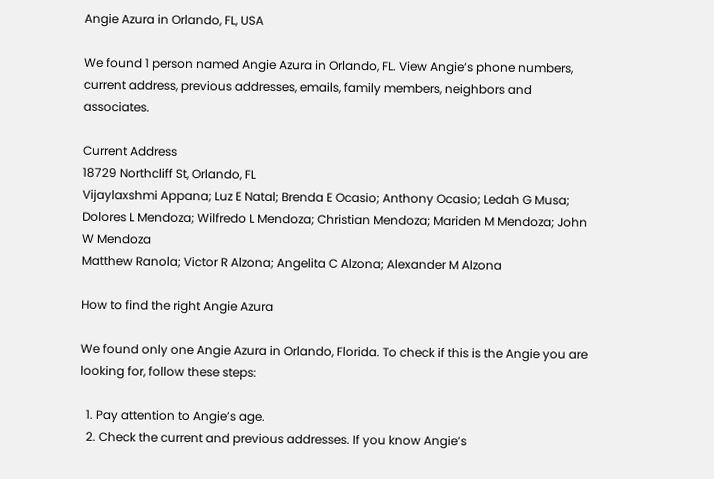Angie Azura in Orlando, FL, USA

We found 1 person named Angie Azura in Orlando, FL. View Angie’s phone numbers, current address, previous addresses, emails, family members, neighbors and associates.

Current Address
18729 Northcliff St, Orlando, FL
Vijaylaxshmi Appana; Luz E Natal; Brenda E Ocasio; Anthony Ocasio; Ledah G Musa; Dolores L Mendoza; Wilfredo L Mendoza; Christian Mendoza; Mariden M Mendoza; John W Mendoza
Matthew Ranola; Victor R Alzona; Angelita C Alzona; Alexander M Alzona

How to find the right Angie Azura

We found only one Angie Azura in Orlando, Florida. To check if this is the Angie you are looking for, follow these steps:

  1. Pay attention to Angie’s age.
  2. Check the current and previous addresses. If you know Angie’s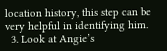location history, this step can be very helpful in identifying him.
  3. Look at Angie’s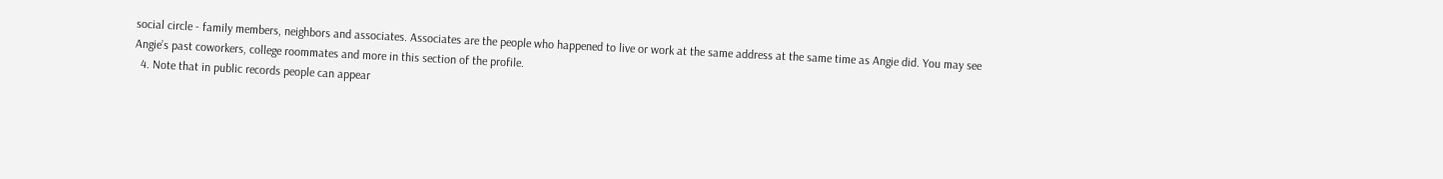social circle - family members, neighbors and associates. Associates are the people who happened to live or work at the same address at the same time as Angie did. You may see Angie’s past coworkers, college roommates and more in this section of the profile.
  4. Note that in public records people can appear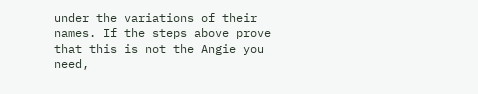under the variations of their names. If the steps above prove that this is not the Angie you need,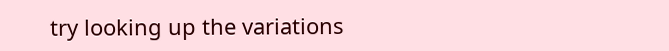try looking up the variations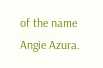of the name Angie Azura.